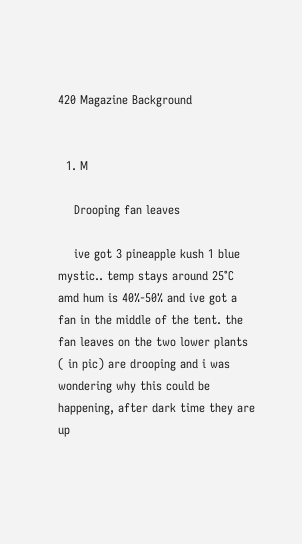420 Magazine Background


  1. M

    Drooping fan leaves

    ive got 3 pineapple kush 1 blue mystic.. temp stays around 25°C amd hum is 40%-50% and ive got a fan in the middle of the tent. the fan leaves on the two lower plants ( in pic) are drooping and i was wondering why this could be happening, after dark time they are up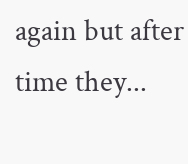again but after time they...